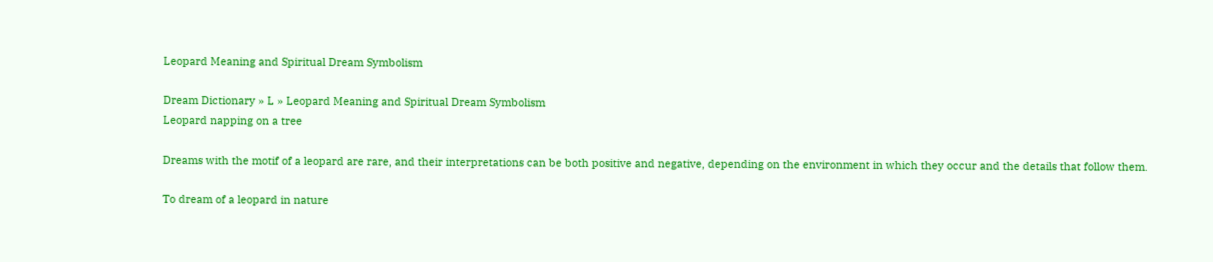Leopard Meaning and Spiritual Dream Symbolism

Dream Dictionary » L » Leopard Meaning and Spiritual Dream Symbolism
Leopard napping on a tree

Dreams with the motif of a leopard are rare, and their interpretations can be both positive and negative, depending on the environment in which they occur and the details that follow them.

To dream of a leopard in nature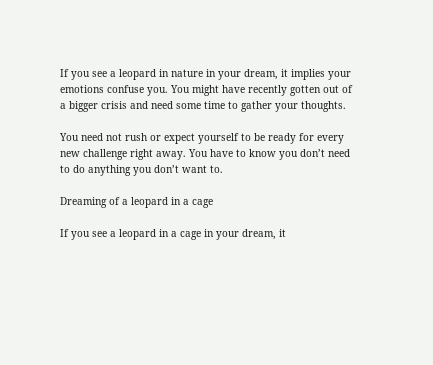If you see a leopard in nature in your dream, it implies your emotions confuse you. You might have recently gotten out of a bigger crisis and need some time to gather your thoughts.

You need not rush or expect yourself to be ready for every new challenge right away. You have to know you don’t need to do anything you don’t want to.

Dreaming of a leopard in a cage

If you see a leopard in a cage in your dream, it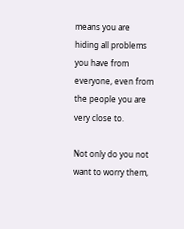means you are hiding all problems you have from everyone, even from the people you are very close to.

Not only do you not want to worry them,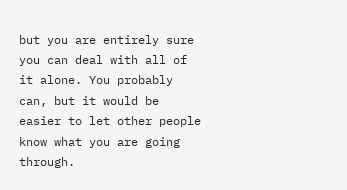but you are entirely sure you can deal with all of it alone. You probably can, but it would be easier to let other people know what you are going through.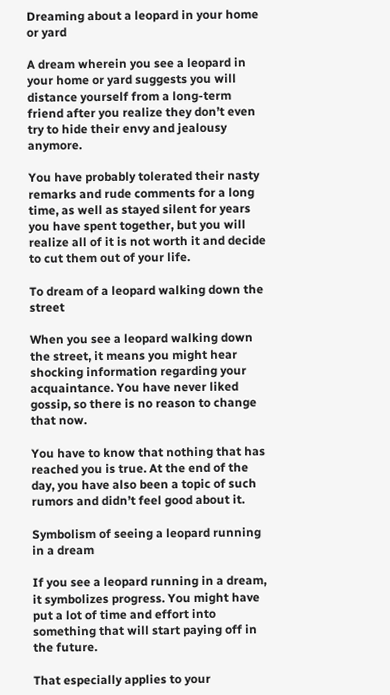Dreaming about a leopard in your home or yard

A dream wherein you see a leopard in your home or yard suggests you will distance yourself from a long-term friend after you realize they don’t even try to hide their envy and jealousy anymore.

You have probably tolerated their nasty remarks and rude comments for a long time, as well as stayed silent for years you have spent together, but you will realize all of it is not worth it and decide to cut them out of your life.

To dream of a leopard walking down the street

When you see a leopard walking down the street, it means you might hear shocking information regarding your acquaintance. You have never liked gossip, so there is no reason to change that now.

You have to know that nothing that has reached you is true. At the end of the day, you have also been a topic of such rumors and didn’t feel good about it.

Symbolism of seeing a leopard running in a dream

If you see a leopard running in a dream, it symbolizes progress. You might have put a lot of time and effort into something that will start paying off in the future.

That especially applies to your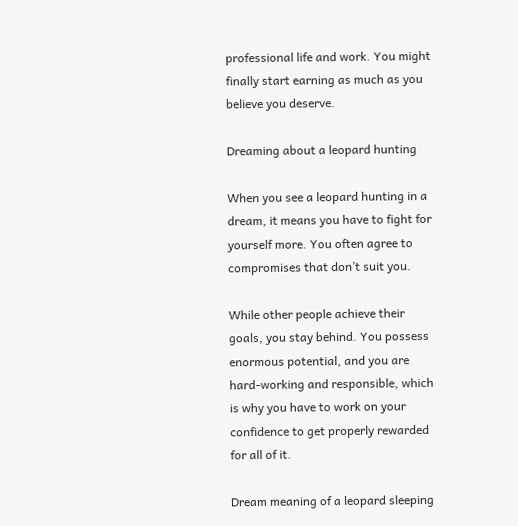professional life and work. You might finally start earning as much as you believe you deserve.

Dreaming about a leopard hunting

When you see a leopard hunting in a dream, it means you have to fight for yourself more. You often agree to compromises that don’t suit you.

While other people achieve their goals, you stay behind. You possess enormous potential, and you are hard-working and responsible, which is why you have to work on your confidence to get properly rewarded for all of it.

Dream meaning of a leopard sleeping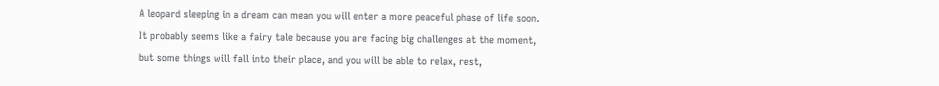A leopard sleeping in a dream can mean you will enter a more peaceful phase of life soon. It probably seems like a fairy tale because you are facing big challenges at the moment, but some things will fall into their place, and you will be able to relax, rest,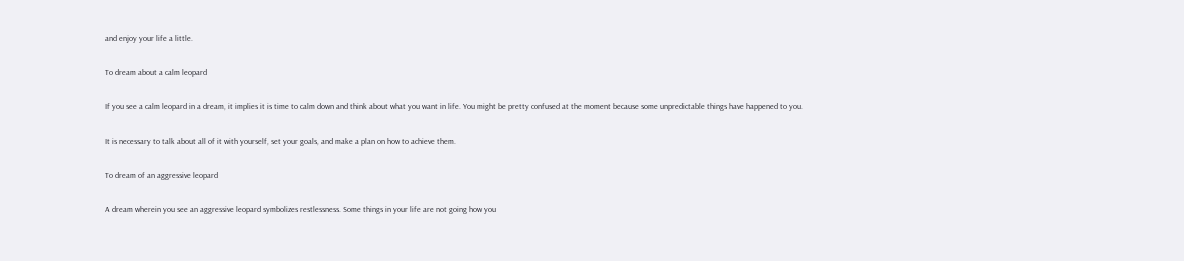and enjoy your life a little.

To dream about a calm leopard

If you see a calm leopard in a dream, it implies it is time to calm down and think about what you want in life. You might be pretty confused at the moment because some unpredictable things have happened to you.

It is necessary to talk about all of it with yourself, set your goals, and make a plan on how to achieve them.

To dream of an aggressive leopard

A dream wherein you see an aggressive leopard symbolizes restlessness. Some things in your life are not going how you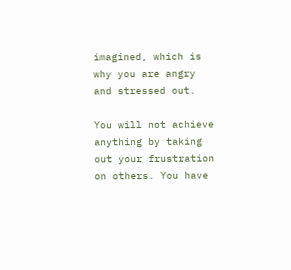imagined, which is why you are angry and stressed out.

You will not achieve anything by taking out your frustration on others. You have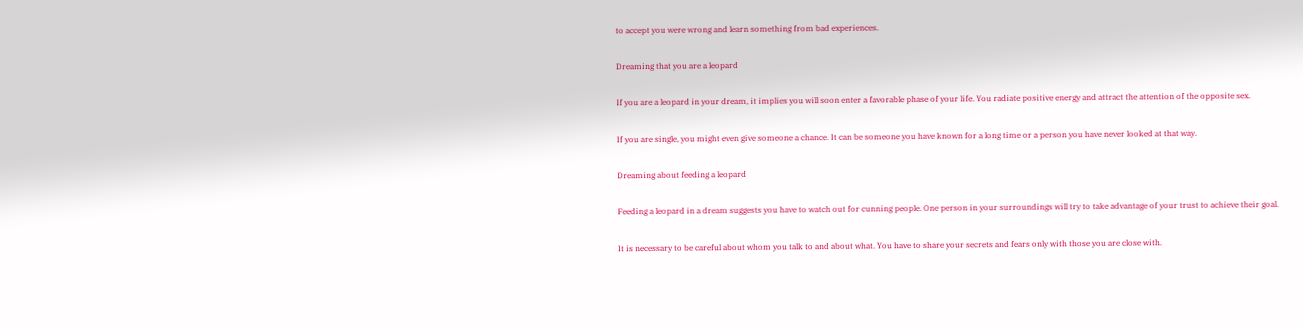to accept you were wrong and learn something from bad experiences.

Dreaming that you are a leopard

If you are a leopard in your dream, it implies you will soon enter a favorable phase of your life. You radiate positive energy and attract the attention of the opposite sex.

If you are single, you might even give someone a chance. It can be someone you have known for a long time or a person you have never looked at that way.

Dreaming about feeding a leopard

Feeding a leopard in a dream suggests you have to watch out for cunning people. One person in your surroundings will try to take advantage of your trust to achieve their goal.

It is necessary to be careful about whom you talk to and about what. You have to share your secrets and fears only with those you are close with.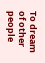To dream of other people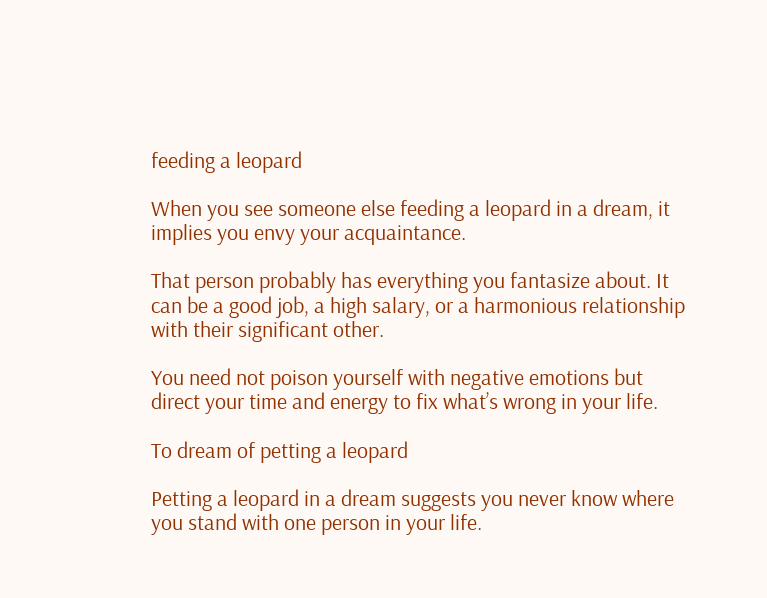feeding a leopard

When you see someone else feeding a leopard in a dream, it implies you envy your acquaintance.

That person probably has everything you fantasize about. It can be a good job, a high salary, or a harmonious relationship with their significant other.

You need not poison yourself with negative emotions but direct your time and energy to fix what’s wrong in your life.

To dream of petting a leopard

Petting a leopard in a dream suggests you never know where you stand with one person in your life.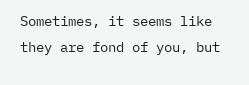Sometimes, it seems like they are fond of you, but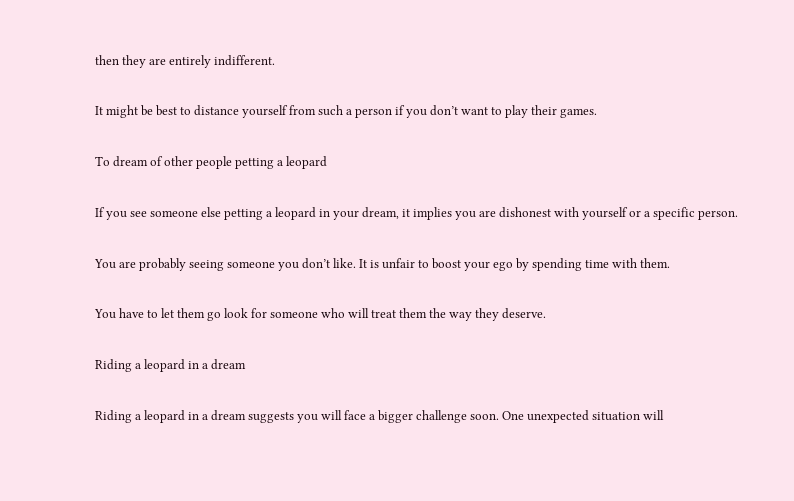then they are entirely indifferent.

It might be best to distance yourself from such a person if you don’t want to play their games.

To dream of other people petting a leopard

If you see someone else petting a leopard in your dream, it implies you are dishonest with yourself or a specific person.

You are probably seeing someone you don’t like. It is unfair to boost your ego by spending time with them.

You have to let them go look for someone who will treat them the way they deserve.

Riding a leopard in a dream

Riding a leopard in a dream suggests you will face a bigger challenge soon. One unexpected situation will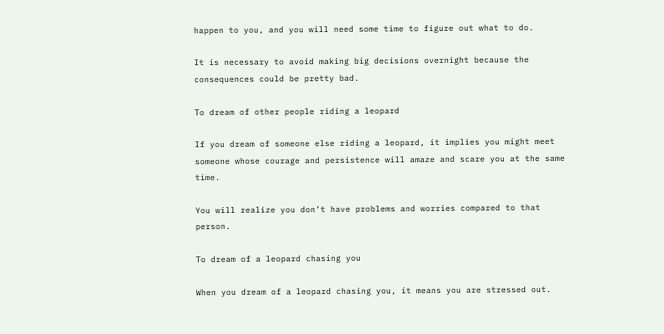happen to you, and you will need some time to figure out what to do.

It is necessary to avoid making big decisions overnight because the consequences could be pretty bad.

To dream of other people riding a leopard

If you dream of someone else riding a leopard, it implies you might meet someone whose courage and persistence will amaze and scare you at the same time.

You will realize you don’t have problems and worries compared to that person.

To dream of a leopard chasing you

When you dream of a leopard chasing you, it means you are stressed out.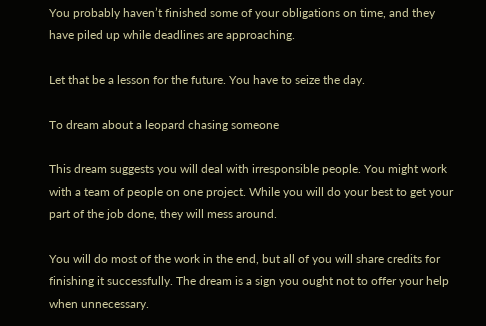You probably haven’t finished some of your obligations on time, and they have piled up while deadlines are approaching.

Let that be a lesson for the future. You have to seize the day.

To dream about a leopard chasing someone

This dream suggests you will deal with irresponsible people. You might work with a team of people on one project. While you will do your best to get your part of the job done, they will mess around.

You will do most of the work in the end, but all of you will share credits for finishing it successfully. The dream is a sign you ought not to offer your help when unnecessary.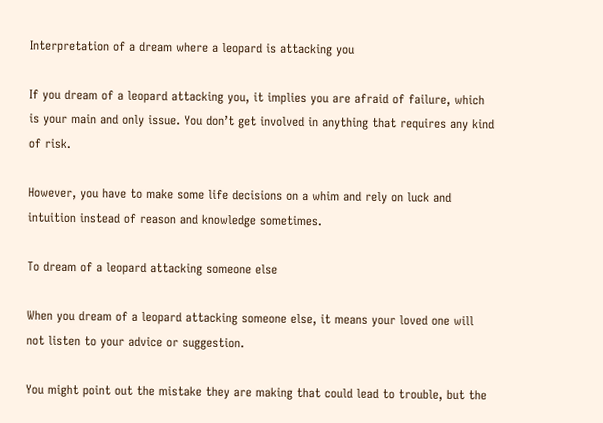Interpretation of a dream where a leopard is attacking you

If you dream of a leopard attacking you, it implies you are afraid of failure, which is your main and only issue. You don’t get involved in anything that requires any kind of risk.

However, you have to make some life decisions on a whim and rely on luck and intuition instead of reason and knowledge sometimes.

To dream of a leopard attacking someone else

When you dream of a leopard attacking someone else, it means your loved one will not listen to your advice or suggestion.

You might point out the mistake they are making that could lead to trouble, but the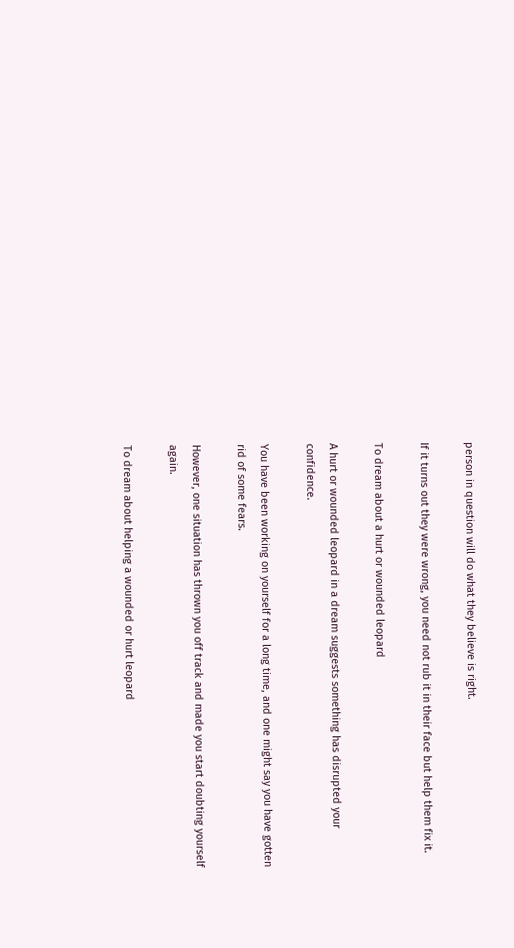person in question will do what they believe is right.

If it turns out they were wrong, you need not rub it in their face but help them fix it.

To dream about a hurt or wounded leopard

A hurt or wounded leopard in a dream suggests something has disrupted your confidence.

You have been working on yourself for a long time, and one might say you have gotten rid of some fears.

However, one situation has thrown you off track and made you start doubting yourself again.

To dream about helping a wounded or hurt leopard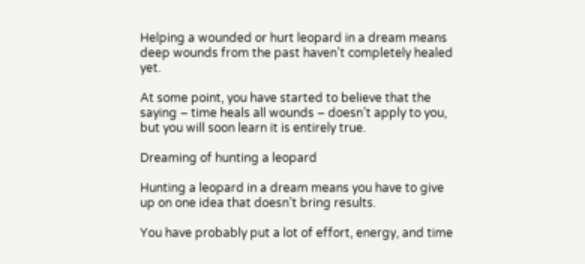Helping a wounded or hurt leopard in a dream means deep wounds from the past haven’t completely healed yet.

At some point, you have started to believe that the saying – time heals all wounds – doesn’t apply to you, but you will soon learn it is entirely true.

Dreaming of hunting a leopard

Hunting a leopard in a dream means you have to give up on one idea that doesn’t bring results.

You have probably put a lot of effort, energy, and time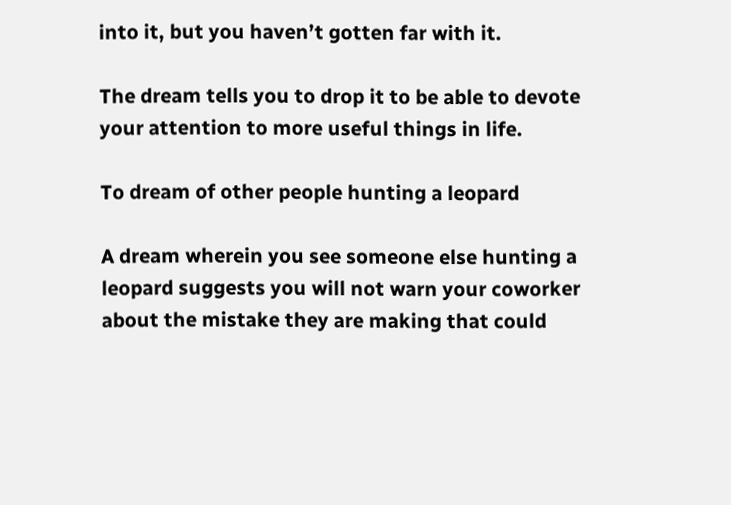into it, but you haven’t gotten far with it.

The dream tells you to drop it to be able to devote your attention to more useful things in life.

To dream of other people hunting a leopard

A dream wherein you see someone else hunting a leopard suggests you will not warn your coworker about the mistake they are making that could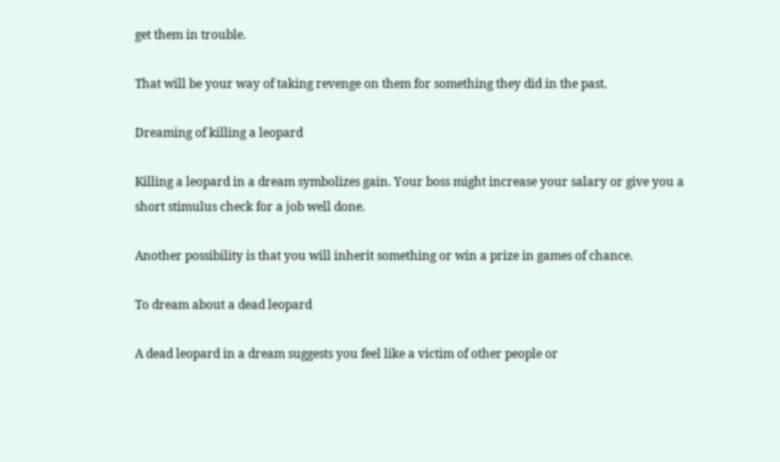get them in trouble.

That will be your way of taking revenge on them for something they did in the past.

Dreaming of killing a leopard

Killing a leopard in a dream symbolizes gain. Your boss might increase your salary or give you a short stimulus check for a job well done.

Another possibility is that you will inherit something or win a prize in games of chance.

To dream about a dead leopard

A dead leopard in a dream suggests you feel like a victim of other people or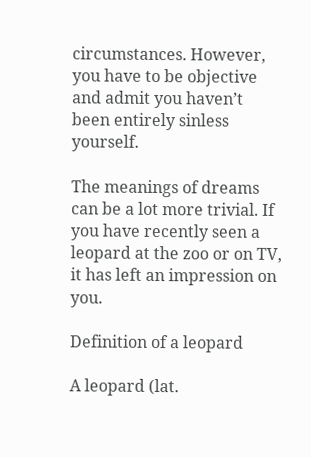circumstances. However, you have to be objective and admit you haven’t been entirely sinless yourself.

The meanings of dreams can be a lot more trivial. If you have recently seen a leopard at the zoo or on TV, it has left an impression on you.

Definition of a leopard

A leopard (lat.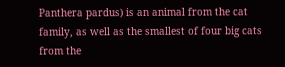Panthera pardus) is an animal from the cat family, as well as the smallest of four big cats from the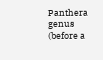Panthera genus (before a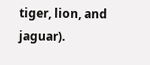tiger, lion, and jaguar).